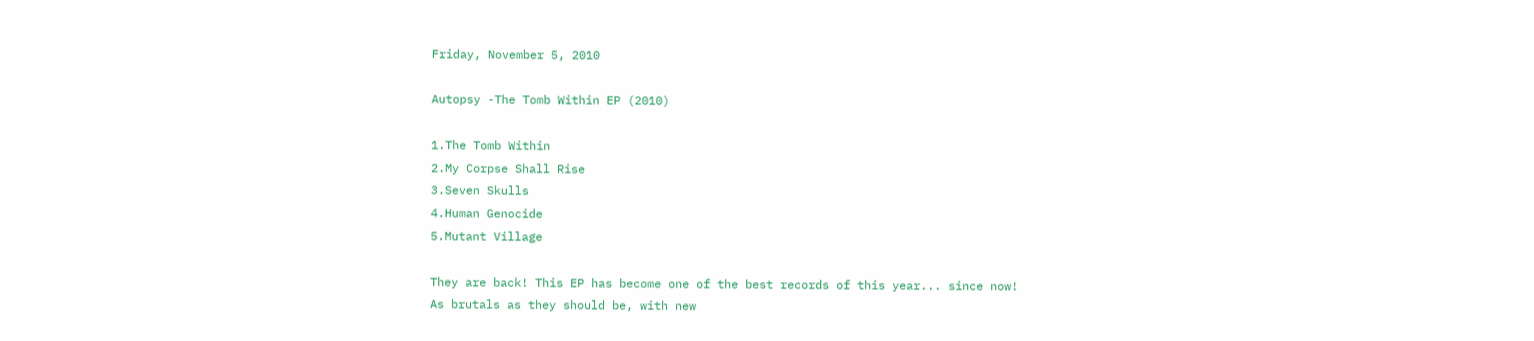Friday, November 5, 2010

Autopsy -The Tomb Within EP (2010)

1.The Tomb Within
2.My Corpse Shall Rise
3.Seven Skulls
4.Human Genocide
5.Mutant Village

They are back! This EP has become one of the best records of this year... since now!
As brutals as they should be, with new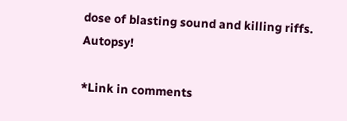dose of blasting sound and killing riffs. Autopsy!

*Link in comments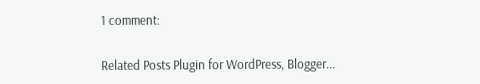1 comment:

Related Posts Plugin for WordPress, Blogger...